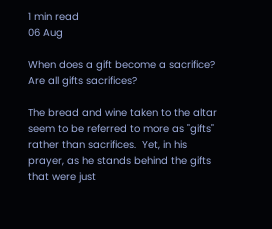1 min read
06 Aug

When does a gift become a sacrifice?  Are all gifts sacrifices?

The bread and wine taken to the altar seem to be referred to more as "gifts" rather than sacrifices.  Yet, in his prayer, as he stands behind the gifts that were just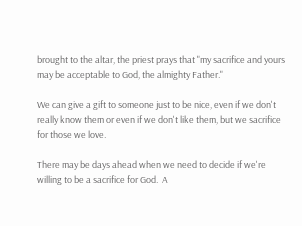brought to the altar, the priest prays that "my sacrifice and yours may be acceptable to God, the almighty Father."

We can give a gift to someone just to be nice, even if we don't really know them or even if we don't like them, but we sacrifice for those we love.

There may be days ahead when we need to decide if we're willing to be a sacrifice for God.  A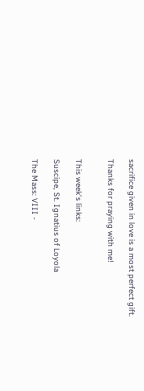sacrifice given in love is a most perfect gift.

Thanks for praying with me!


This week's links:

Suscipe, St. Ignatius of Loyola

The Mass: VIII -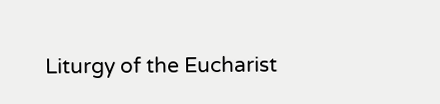Liturgy of the Eucharist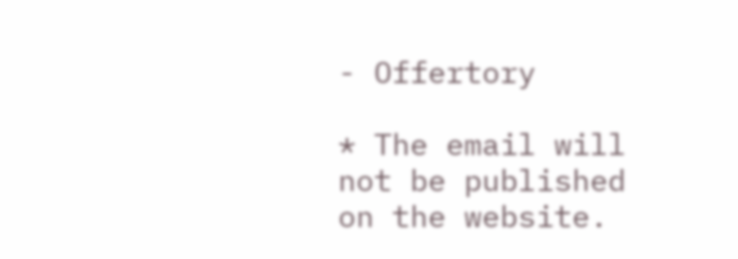- Offertory

* The email will not be published on the website.